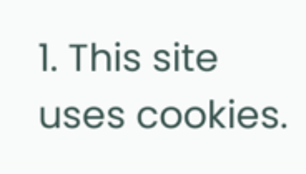1. This site uses cookies.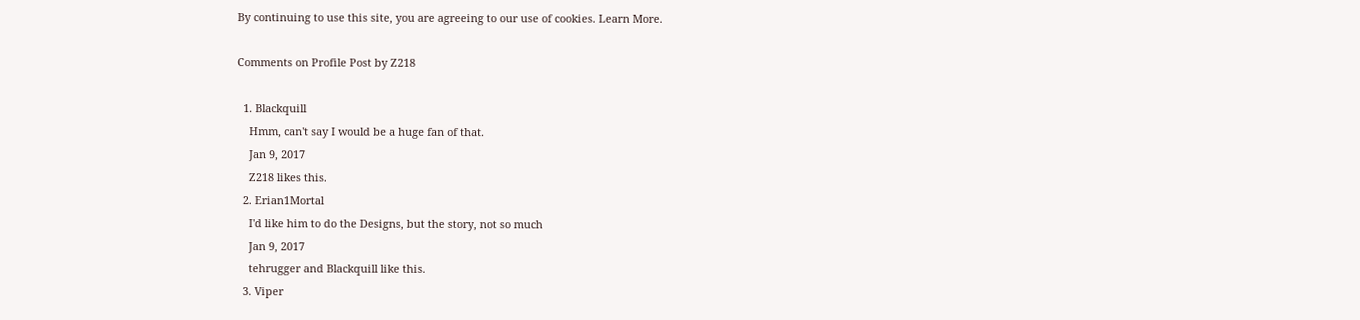By continuing to use this site, you are agreeing to our use of cookies. Learn More.

Comments on Profile Post by Z218

  1. Blackquill
    Hmm, can't say I would be a huge fan of that.
    Jan 9, 2017
    Z218 likes this.
  2. Erian1Mortal
    I'd like him to do the Designs, but the story, not so much
    Jan 9, 2017
    tehrugger and Blackquill like this.
  3. Viper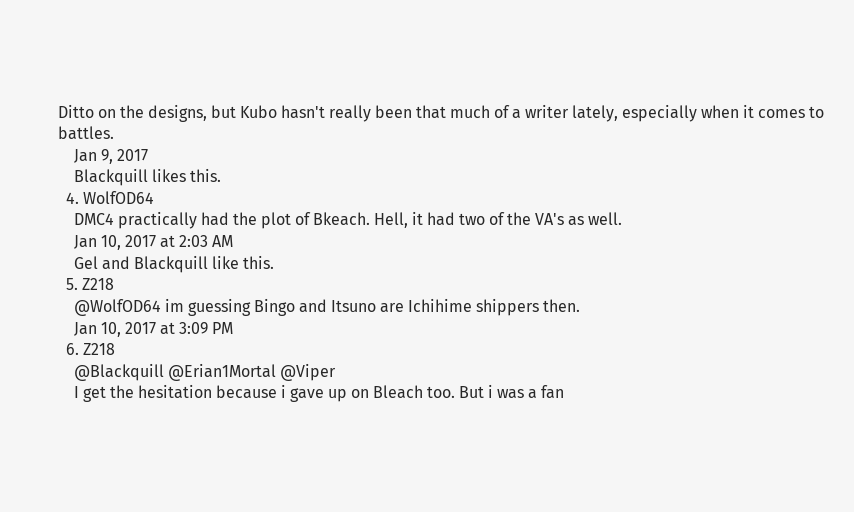Ditto on the designs, but Kubo hasn't really been that much of a writer lately, especially when it comes to battles.
    Jan 9, 2017
    Blackquill likes this.
  4. WolfOD64
    DMC4 practically had the plot of Bkeach. Hell, it had two of the VA's as well.
    Jan 10, 2017 at 2:03 AM
    Gel and Blackquill like this.
  5. Z218
    @WolfOD64 im guessing Bingo and Itsuno are Ichihime shippers then.
    Jan 10, 2017 at 3:09 PM
  6. Z218
    @Blackquill @Erian1Mortal @Viper
    I get the hesitation because i gave up on Bleach too. But i was a fan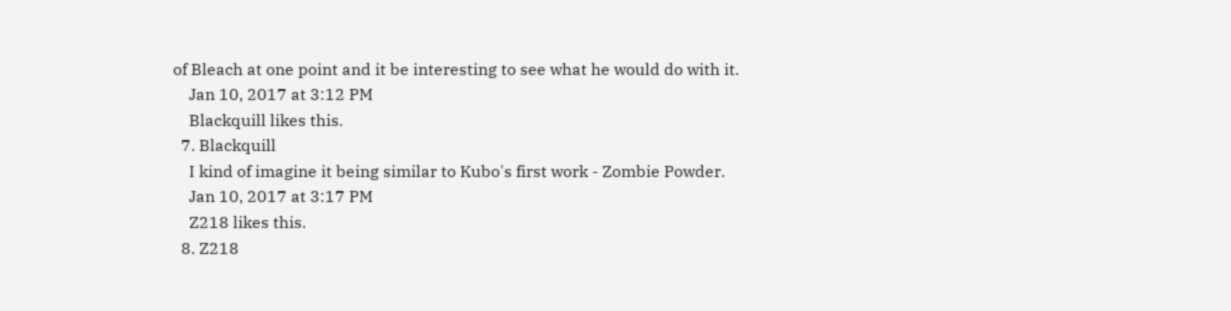of Bleach at one point and it be interesting to see what he would do with it.
    Jan 10, 2017 at 3:12 PM
    Blackquill likes this.
  7. Blackquill
    I kind of imagine it being similar to Kubo's first work - Zombie Powder.
    Jan 10, 2017 at 3:17 PM
    Z218 likes this.
  8. Z218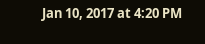Jan 10, 2017 at 4:20 PM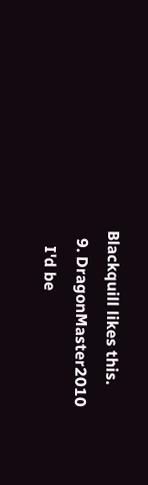Blackquill likes this.
  9. DragonMaster2010
    I'd be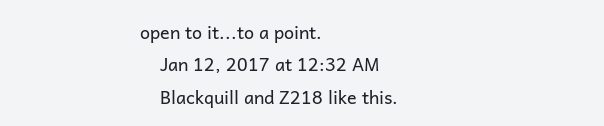open to it...to a point.
    Jan 12, 2017 at 12:32 AM
    Blackquill and Z218 like this.